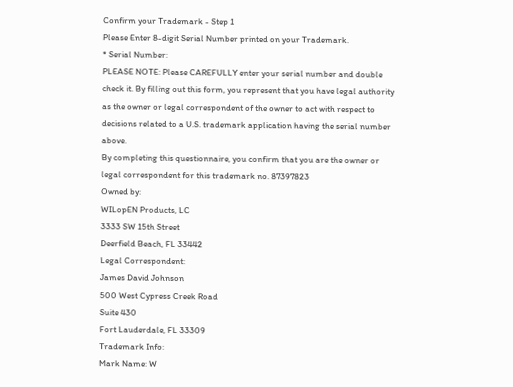Confirm your Trademark - Step 1
Please Enter 8-digit Serial Number printed on your Trademark.
* Serial Number:
PLEASE NOTE: Please CAREFULLY enter your serial number and double check it. By filling out this form, you represent that you have legal authority as the owner or legal correspondent of the owner to act with respect to decisions related to a U.S. trademark application having the serial number above.
By completing this questionnaire, you confirm that you are the owner or legal correspondent for this trademark no. 87397823
Owned by:
WILopEN Products, LC
3333 SW 15th Street
Deerfield Beach, FL 33442
Legal Correspondent:
James David Johnson
500 West Cypress Creek Road
Suite 430
Fort Lauderdale, FL 33309
Trademark Info:
Mark Name: W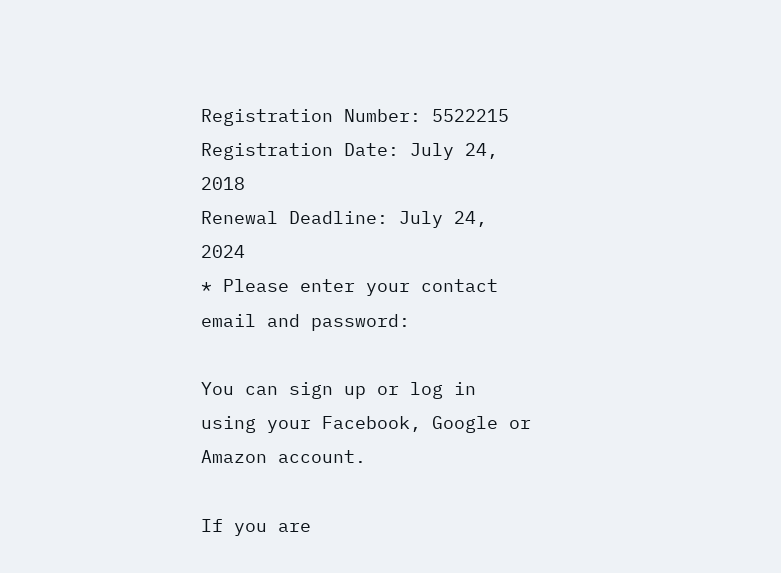Registration Number: 5522215
Registration Date: July 24, 2018
Renewal Deadline: July 24, 2024
* Please enter your contact email and password:

You can sign up or log in using your Facebook, Google or Amazon account.

If you are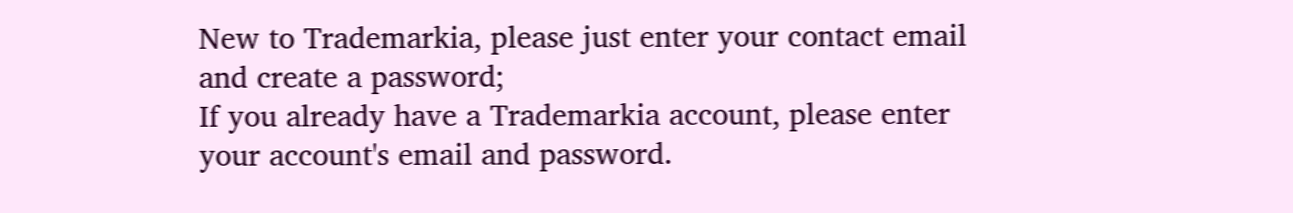New to Trademarkia, please just enter your contact email and create a password;
If you already have a Trademarkia account, please enter your account's email and password.